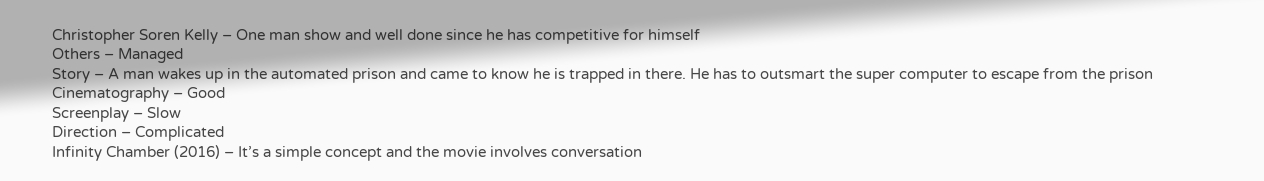Christopher Soren Kelly – One man show and well done since he has competitive for himself
Others – Managed
Story – A man wakes up in the automated prison and came to know he is trapped in there. He has to outsmart the super computer to escape from the prison
Cinematography – Good
Screenplay – Slow
Direction – Complicated
Infinity Chamber (2016) – It’s a simple concept and the movie involves conversation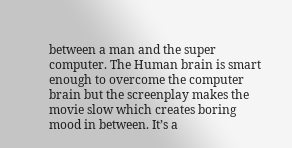between a man and the super computer. The Human brain is smart enough to overcome the computer brain but the screenplay makes the movie slow which creates boring mood in between. It’s a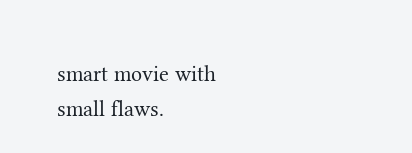smart movie with small flaws.